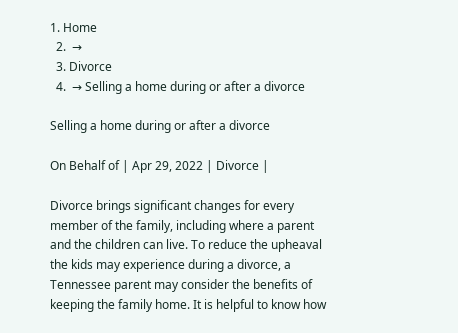1. Home
  2.  →
  3. Divorce
  4.  → Selling a home during or after a divorce

Selling a home during or after a divorce

On Behalf of | Apr 29, 2022 | Divorce |

Divorce brings significant changes for every member of the family, including where a parent and the children can live. To reduce the upheaval the kids may experience during a divorce, a Tennessee parent may consider the benefits of keeping the family home. It is helpful to know how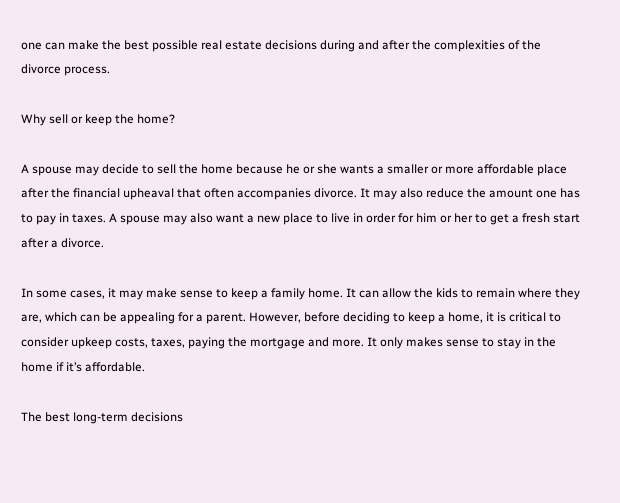one can make the best possible real estate decisions during and after the complexities of the divorce process.

Why sell or keep the home?

A spouse may decide to sell the home because he or she wants a smaller or more affordable place after the financial upheaval that often accompanies divorce. It may also reduce the amount one has to pay in taxes. A spouse may also want a new place to live in order for him or her to get a fresh start after a divorce.

In some cases, it may make sense to keep a family home. It can allow the kids to remain where they are, which can be appealing for a parent. However, before deciding to keep a home, it is critical to consider upkeep costs, taxes, paying the mortgage and more. It only makes sense to stay in the home if it’s affordable.

The best long-term decisions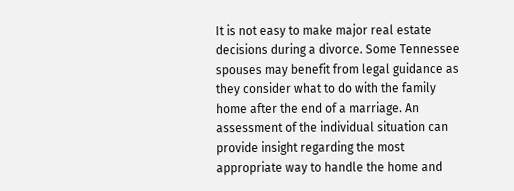It is not easy to make major real estate decisions during a divorce. Some Tennessee spouses may benefit from legal guidance as they consider what to do with the family home after the end of a marriage. An assessment of the individual situation can provide insight regarding the most appropriate way to handle the home and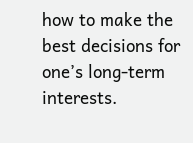how to make the best decisions for one’s long-term interests.